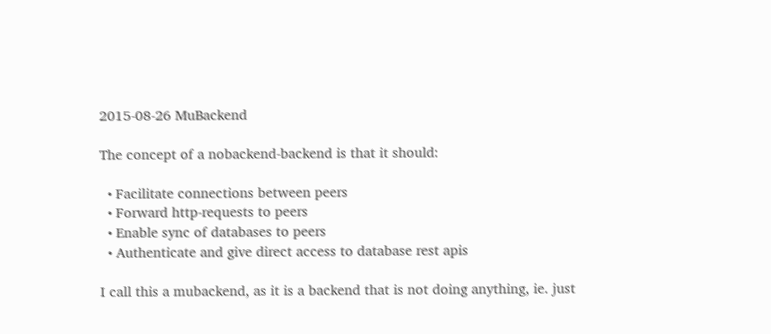2015-08-26 MuBackend

The concept of a nobackend-backend is that it should:

  • Facilitate connections between peers
  • Forward http-requests to peers
  • Enable sync of databases to peers
  • Authenticate and give direct access to database rest apis

I call this a mubackend, as it is a backend that is not doing anything, ie. just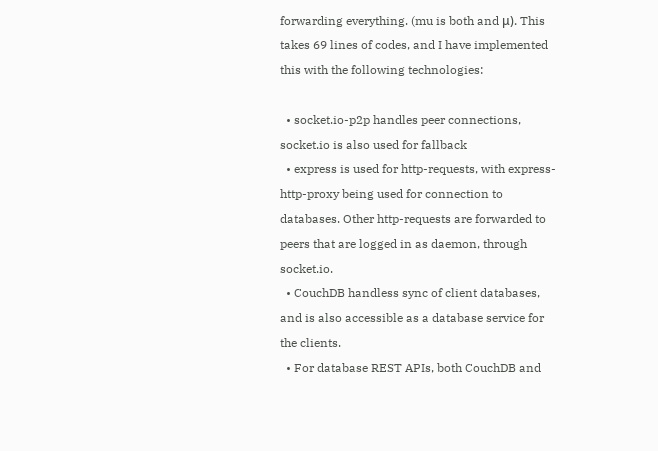forwarding everything. (mu is both and μ). This takes 69 lines of codes, and I have implemented this with the following technologies:

  • socket.io-p2p handles peer connections, socket.io is also used for fallback
  • express is used for http-requests, with express-http-proxy being used for connection to databases. Other http-requests are forwarded to peers that are logged in as daemon, through socket.io.
  • CouchDB handless sync of client databases, and is also accessible as a database service for the clients.
  • For database REST APIs, both CouchDB and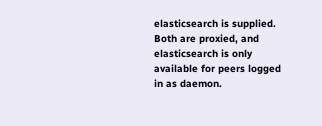elasticsearch is supplied. Both are proxied, and elasticsearch is only available for peers logged in as daemon.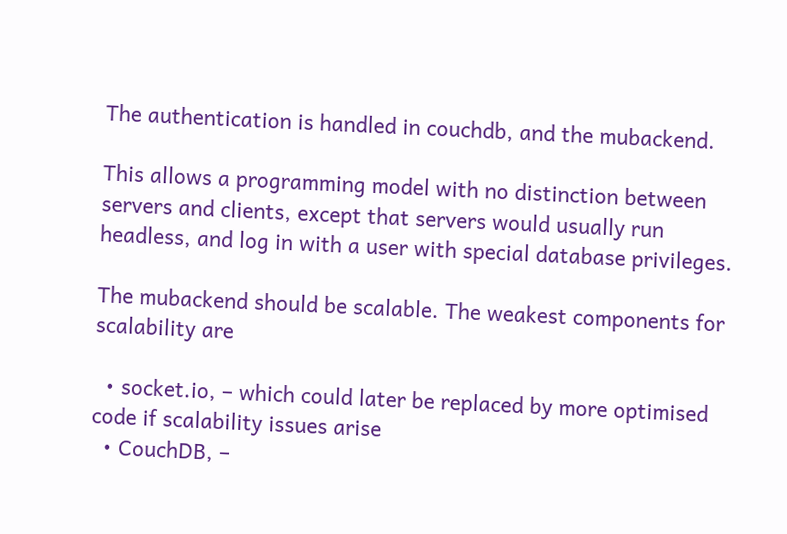The authentication is handled in couchdb, and the mubackend.

This allows a programming model with no distinction between servers and clients, except that servers would usually run headless, and log in with a user with special database privileges.

The mubackend should be scalable. The weakest components for scalability are

  • socket.io, – which could later be replaced by more optimised code if scalability issues arise
  • CouchDB, –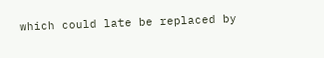which could late be replaced by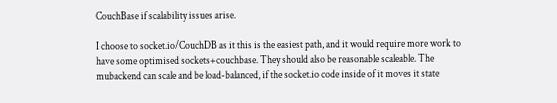CouchBase if scalability issues arise.

I choose to socket.io/CouchDB as it this is the easiest path, and it would require more work to have some optimised sockets+couchbase. They should also be reasonable scaleable. The mubackend can scale and be load-balanced, if the socket.io code inside of it moves it state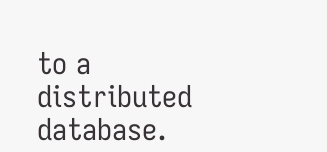to a distributed database.